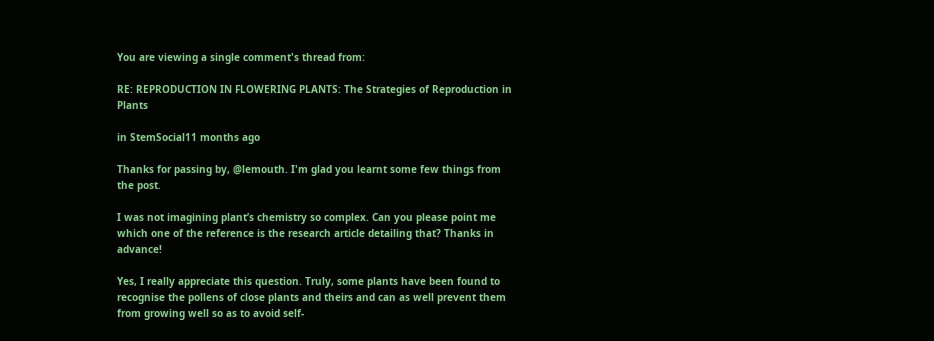You are viewing a single comment's thread from:

RE: REPRODUCTION IN FLOWERING PLANTS: The Strategies of Reproduction in Plants

in StemSocial11 months ago

Thanks for passing by, @lemouth. I'm glad you learnt some few things from the post.

I was not imagining plant’s chemistry so complex. Can you please point me which one of the reference is the research article detailing that? Thanks in advance!

Yes, I really appreciate this question. Truly, some plants have been found to recognise the pollens of close plants and theirs and can as well prevent them from growing well so as to avoid self-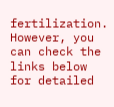fertilization. However, you can check the links below for detailed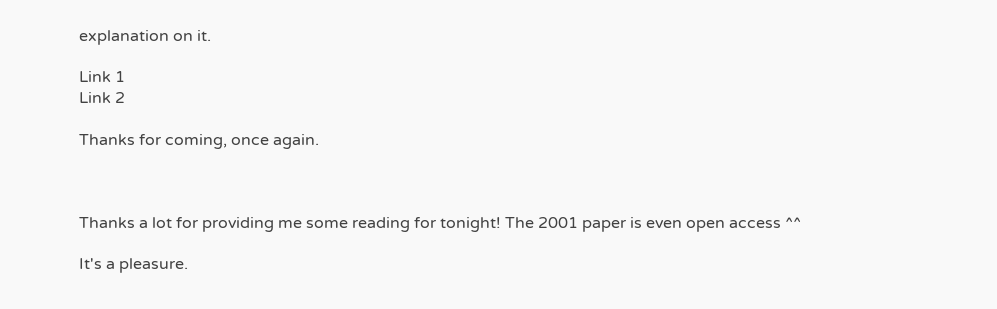explanation on it.

Link 1
Link 2

Thanks for coming, once again.



Thanks a lot for providing me some reading for tonight! The 2001 paper is even open access ^^

It's a pleasure.